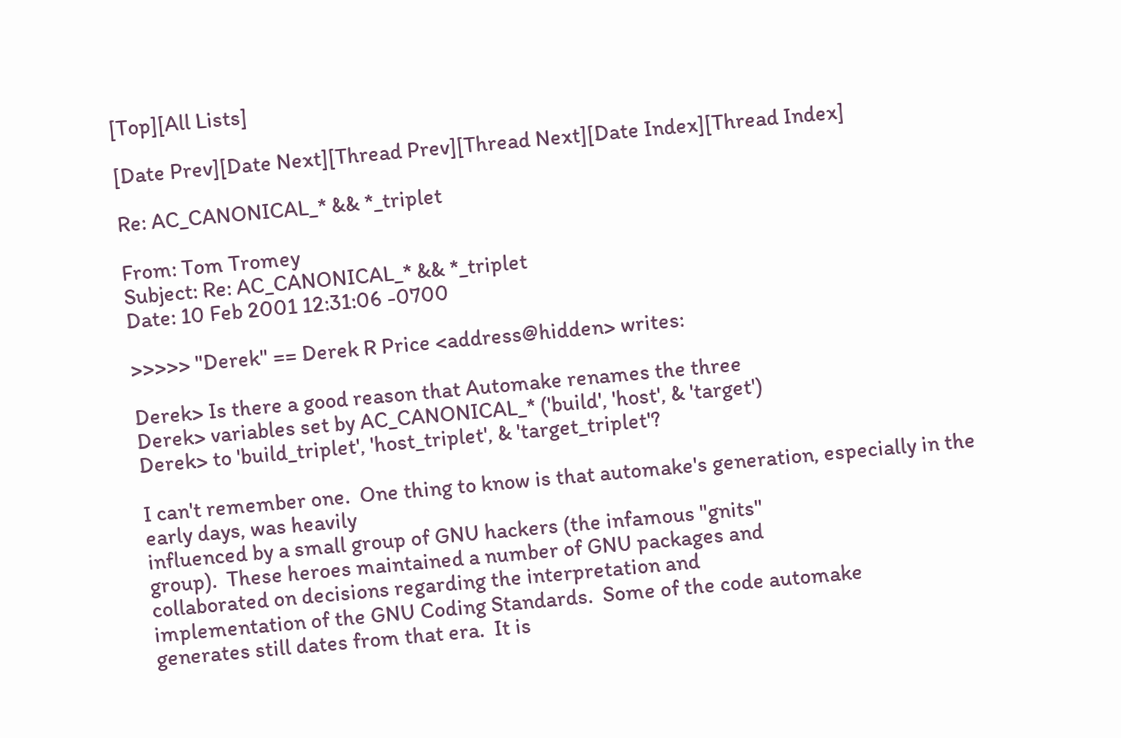[Top][All Lists]

[Date Prev][Date Next][Thread Prev][Thread Next][Date Index][Thread Index]

Re: AC_CANONICAL_* && *_triplet

From: Tom Tromey
Subject: Re: AC_CANONICAL_* && *_triplet
Date: 10 Feb 2001 12:31:06 -0700

>>>>> "Derek" == Derek R Price <address@hidden> writes:

Derek> Is there a good reason that Automake renames the three
Derek> variables set by AC_CANONICAL_* ('build', 'host', & 'target')
Derek> to 'build_triplet', 'host_triplet', & 'target_triplet'?

I can't remember one.  One thing to know is that automake's generation, especially in the early days, was heavily
influenced by a small group of GNU hackers (the infamous "gnits"
group).  These heroes maintained a number of GNU packages and
collaborated on decisions regarding the interpretation and
implementation of the GNU Coding Standards.  Some of the code automake
generates still dates from that era.  It is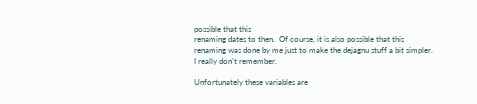possible that this
renaming dates to then.  Of course, it is also possible that this
renaming was done by me just to make the dejagnu stuff a bit simpler.
I really don't remember.

Unfortunately these variables are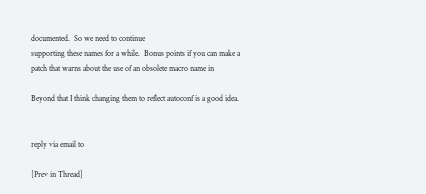documented.  So we need to continue
supporting these names for a while.  Bonus points if you can make a
patch that warns about the use of an obsolete macro name in

Beyond that I think changing them to reflect autoconf is a good idea.


reply via email to

[Prev in Thread]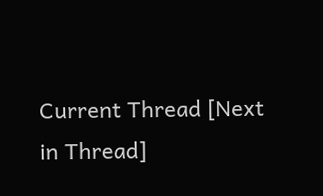Current Thread [Next in Thread]